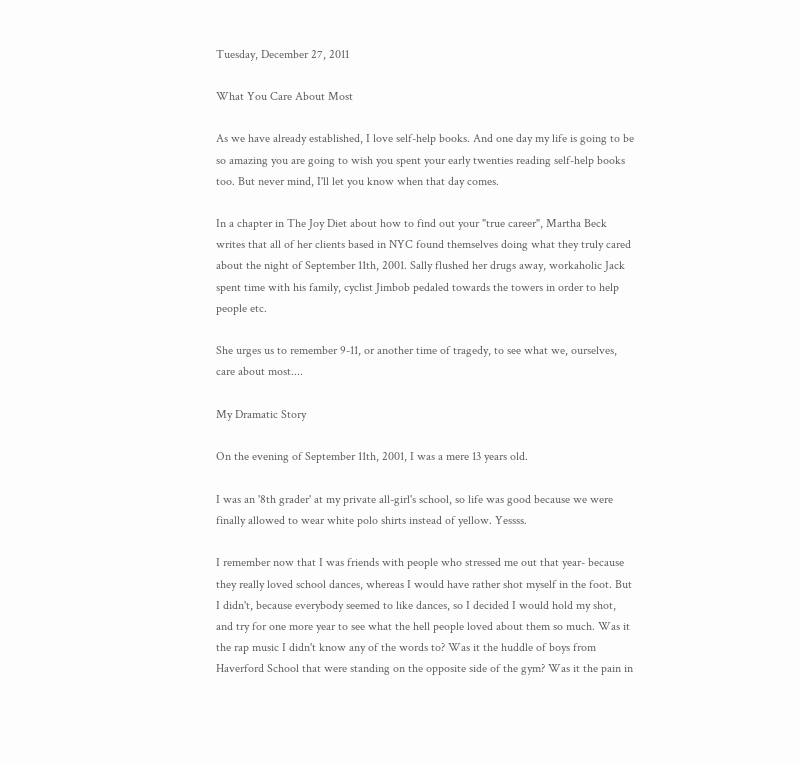Tuesday, December 27, 2011

What You Care About Most

As we have already established, I love self-help books. And one day my life is going to be so amazing you are going to wish you spent your early twenties reading self-help books too. But never mind, I'll let you know when that day comes.

In a chapter in The Joy Diet about how to find out your "true career", Martha Beck writes that all of her clients based in NYC found themselves doing what they truly cared about the night of September 11th, 2001. Sally flushed her drugs away, workaholic Jack spent time with his family, cyclist Jimbob pedaled towards the towers in order to help people etc.

She urges us to remember 9-11, or another time of tragedy, to see what we, ourselves, care about most....

My Dramatic Story

On the evening of September 11th, 2001, I was a mere 13 years old.

I was an '8th grader' at my private all-girl's school, so life was good because we were finally allowed to wear white polo shirts instead of yellow. Yessss.

I remember now that I was friends with people who stressed me out that year- because they really loved school dances, whereas I would have rather shot myself in the foot. But I didn't, because everybody seemed to like dances, so I decided I would hold my shot, and try for one more year to see what the hell people loved about them so much. Was it the rap music I didn't know any of the words to? Was it the huddle of boys from Haverford School that were standing on the opposite side of the gym? Was it the pain in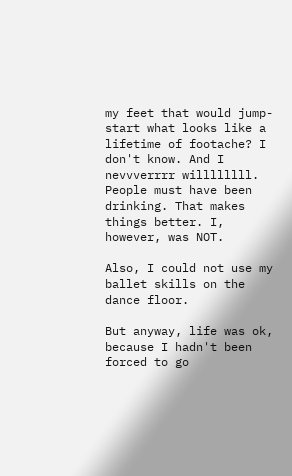my feet that would jump-start what looks like a lifetime of footache? I don't know. And I nevvverrrr willllllll. People must have been drinking. That makes things better. I, however, was NOT.

Also, I could not use my ballet skills on the dance floor.

But anyway, life was ok, because I hadn't been forced to go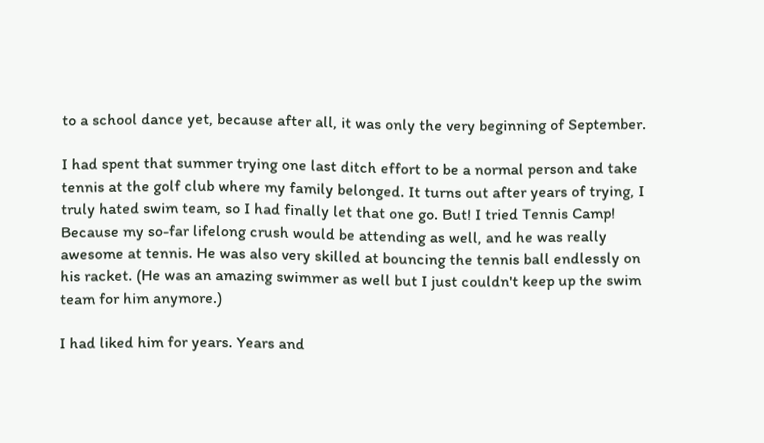to a school dance yet, because after all, it was only the very beginning of September.

I had spent that summer trying one last ditch effort to be a normal person and take tennis at the golf club where my family belonged. It turns out after years of trying, I truly hated swim team, so I had finally let that one go. But! I tried Tennis Camp! Because my so-far lifelong crush would be attending as well, and he was really awesome at tennis. He was also very skilled at bouncing the tennis ball endlessly on his racket. (He was an amazing swimmer as well but I just couldn't keep up the swim team for him anymore.)

I had liked him for years. Years and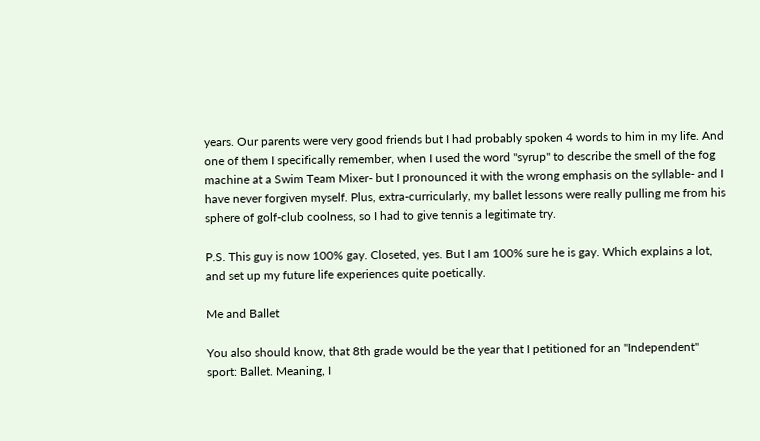years. Our parents were very good friends but I had probably spoken 4 words to him in my life. And one of them I specifically remember, when I used the word "syrup" to describe the smell of the fog machine at a Swim Team Mixer- but I pronounced it with the wrong emphasis on the syllable- and I have never forgiven myself. Plus, extra-curricularly, my ballet lessons were really pulling me from his sphere of golf-club coolness, so I had to give tennis a legitimate try.

P.S. This guy is now 100% gay. Closeted, yes. But I am 100% sure he is gay. Which explains a lot, and set up my future life experiences quite poetically.

Me and Ballet

You also should know, that 8th grade would be the year that I petitioned for an "Independent" sport: Ballet. Meaning, I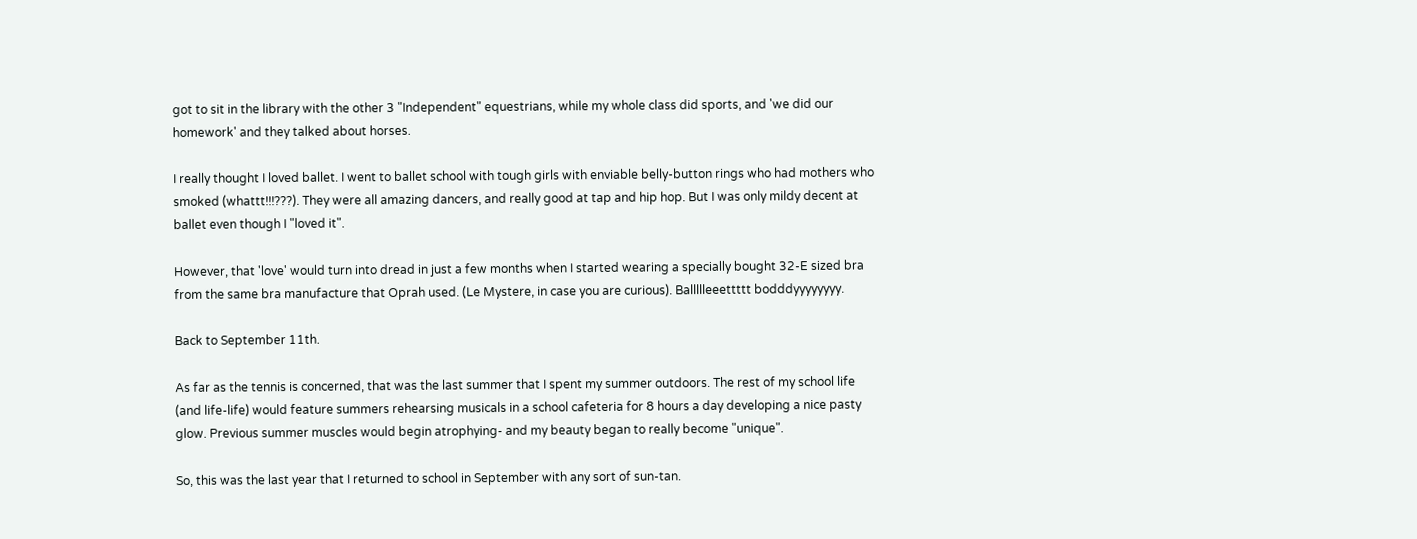got to sit in the library with the other 3 "Independent" equestrians, while my whole class did sports, and 'we did our homework' and they talked about horses.

I really thought I loved ballet. I went to ballet school with tough girls with enviable belly-button rings who had mothers who smoked (whattt!!!???). They were all amazing dancers, and really good at tap and hip hop. But I was only mildy decent at ballet even though I "loved it".

However, that 'love' would turn into dread in just a few months when I started wearing a specially bought 32-E sized bra from the same bra manufacture that Oprah used. (Le Mystere, in case you are curious). Ballllleeettttt bodddyyyyyyyy.

Back to September 11th.

As far as the tennis is concerned, that was the last summer that I spent my summer outdoors. The rest of my school life (and life-life) would feature summers rehearsing musicals in a school cafeteria for 8 hours a day developing a nice pasty glow. Previous summer muscles would begin atrophying- and my beauty began to really become "unique".

So, this was the last year that I returned to school in September with any sort of sun-tan.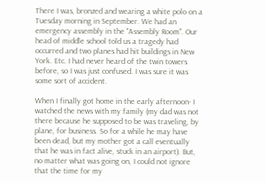There I was, bronzed and wearing a white polo on a Tuesday morning in September. We had an emergency assembly in the "Assembly Room". Our head of middle school told us a tragedy had occurred and two planes had hit buildings in New York. Etc. I had never heard of the twin towers before, so I was just confused. I was sure it was some sort of accident.

When I finally got home in the early afternoon- I watched the news with my family (my dad was not there because he supposed to be was traveling, by plane, for business. So for a while he may have been dead, but my mother got a call eventually that he was in fact alive, stuck in an airport). But, no matter what was going on, I could not ignore that the time for my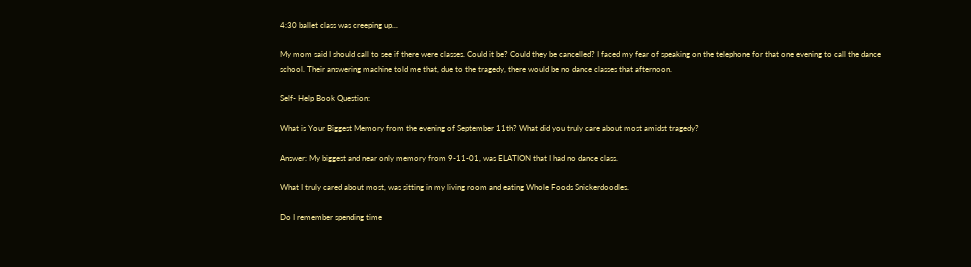4:30 ballet class was creeping up...

My mom said I should call to see if there were classes. Could it be? Could they be cancelled? I faced my fear of speaking on the telephone for that one evening to call the dance school. Their answering machine told me that, due to the tragedy, there would be no dance classes that afternoon.

Self- Help Book Question:

What is Your Biggest Memory from the evening of September 11th? What did you truly care about most amidst tragedy?

Answer: My biggest and near only memory from 9-11-01, was ELATION that I had no dance class.

What I truly cared about most, was sitting in my living room and eating Whole Foods Snickerdoodles.

Do I remember spending time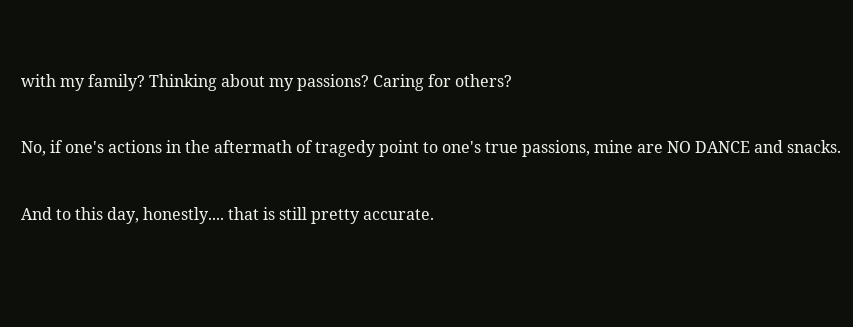with my family? Thinking about my passions? Caring for others?

No, if one's actions in the aftermath of tragedy point to one's true passions, mine are NO DANCE and snacks.

And to this day, honestly.... that is still pretty accurate.